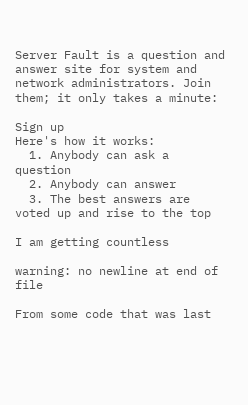Server Fault is a question and answer site for system and network administrators. Join them; it only takes a minute:

Sign up
Here's how it works:
  1. Anybody can ask a question
  2. Anybody can answer
  3. The best answers are voted up and rise to the top

I am getting countless

warning: no newline at end of file

From some code that was last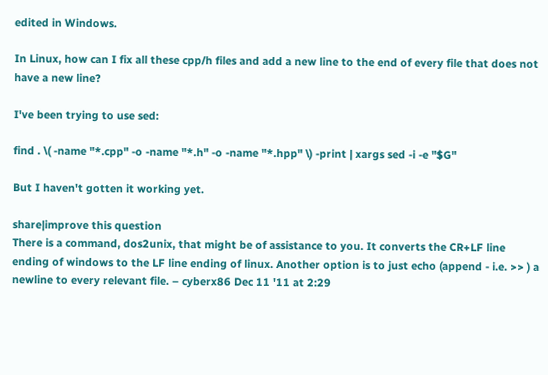edited in Windows.

In Linux, how can I fix all these cpp/h files and add a new line to the end of every file that does not have a new line?

I've been trying to use sed:

find . \( -name "*.cpp" -o -name "*.h" -o -name "*.hpp" \) -print | xargs sed -i -e "$G"

But I haven't gotten it working yet.

share|improve this question
There is a command, dos2unix, that might be of assistance to you. It converts the CR+LF line ending of windows to the LF line ending of linux. Another option is to just echo (append - i.e. >> ) a newline to every relevant file. – cyberx86 Dec 11 '11 at 2:29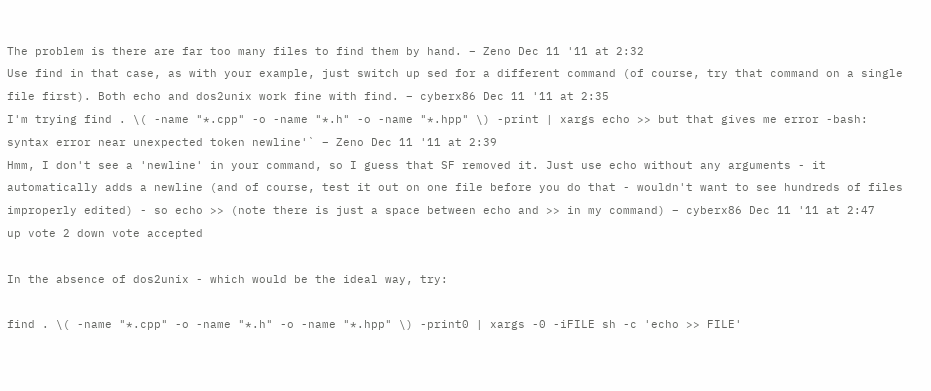The problem is there are far too many files to find them by hand. – Zeno Dec 11 '11 at 2:32
Use find in that case, as with your example, just switch up sed for a different command (of course, try that command on a single file first). Both echo and dos2unix work fine with find. – cyberx86 Dec 11 '11 at 2:35
I'm trying find . \( -name "*.cpp" -o -name "*.h" -o -name "*.hpp" \) -print | xargs echo >> but that gives me error -bash: syntax error near unexpected token newline'` – Zeno Dec 11 '11 at 2:39
Hmm, I don't see a 'newline' in your command, so I guess that SF removed it. Just use echo without any arguments - it automatically adds a newline (and of course, test it out on one file before you do that - wouldn't want to see hundreds of files improperly edited) - so echo >> (note there is just a space between echo and >> in my command) – cyberx86 Dec 11 '11 at 2:47
up vote 2 down vote accepted

In the absence of dos2unix - which would be the ideal way, try:

find . \( -name "*.cpp" -o -name "*.h" -o -name "*.hpp" \) -print0 | xargs -0 -iFILE sh -c 'echo >> FILE'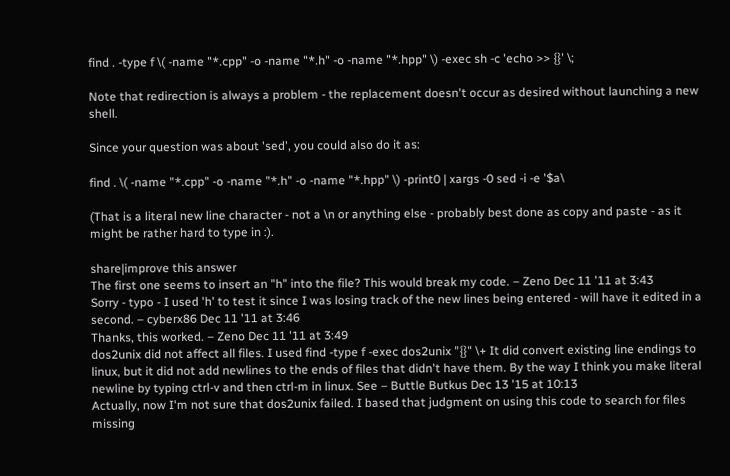find . -type f \( -name "*.cpp" -o -name "*.h" -o -name "*.hpp" \) -exec sh -c 'echo >> {}' \;

Note that redirection is always a problem - the replacement doesn't occur as desired without launching a new shell.

Since your question was about 'sed', you could also do it as:

find . \( -name "*.cpp" -o -name "*.h" -o -name "*.hpp" \) -print0 | xargs -0 sed -i -e '$a\

(That is a literal new line character - not a \n or anything else - probably best done as copy and paste - as it might be rather hard to type in :).

share|improve this answer
The first one seems to insert an "h" into the file? This would break my code. – Zeno Dec 11 '11 at 3:43
Sorry - typo - I used 'h' to test it since I was losing track of the new lines being entered - will have it edited in a second. – cyberx86 Dec 11 '11 at 3:46
Thanks, this worked. – Zeno Dec 11 '11 at 3:49
dos2unix did not affect all files. I used find -type f -exec dos2unix "{}" \+ It did convert existing line endings to linux, but it did not add newlines to the ends of files that didn't have them. By the way I think you make literal newline by typing ctrl-v and then ctrl-m in linux. See – Buttle Butkus Dec 13 '15 at 10:13
Actually, now I'm not sure that dos2unix failed. I based that judgment on using this code to search for files missing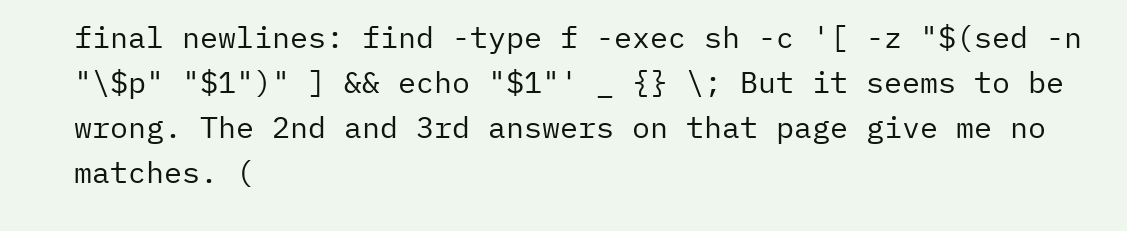final newlines: find -type f -exec sh -c '[ -z "$(sed -n "\$p" "$1")" ] && echo "$1"' _ {} \; But it seems to be wrong. The 2nd and 3rd answers on that page give me no matches. (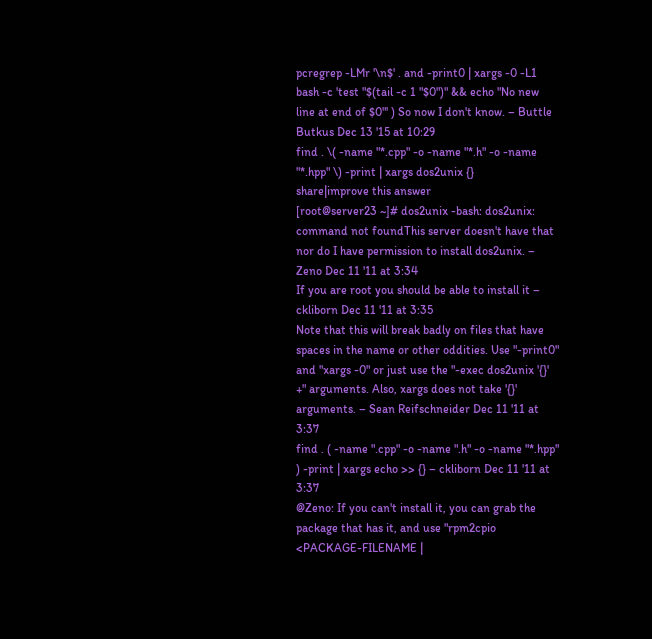pcregrep -LMr '\n$' . and -print0 | xargs -0 -L1 bash -c 'test "$(tail -c 1 "$0")" && echo "No new line at end of $0"' ) So now I don't know. – Buttle Butkus Dec 13 '15 at 10:29
find . \( -name "*.cpp" -o -name "*.h" -o -name "*.hpp" \) -print | xargs dos2unix {}
share|improve this answer
[root@server23 ~]# dos2unix -bash: dos2unix: command not foundThis server doesn't have that nor do I have permission to install dos2unix. – Zeno Dec 11 '11 at 3:34
If you are root you should be able to install it – ckliborn Dec 11 '11 at 3:35
Note that this will break badly on files that have spaces in the name or other oddities. Use "-print0" and "xargs -0" or just use the "-exec dos2unix '{}' +" arguments. Also, xargs does not take '{}' arguments. – Sean Reifschneider Dec 11 '11 at 3:37
find . ( -name ".cpp" -o -name ".h" -o -name "*.hpp" ) -print | xargs echo >> {} – ckliborn Dec 11 '11 at 3:37
@Zeno: If you can't install it, you can grab the package that has it, and use "rpm2cpio <PACKAGE-FILENAME |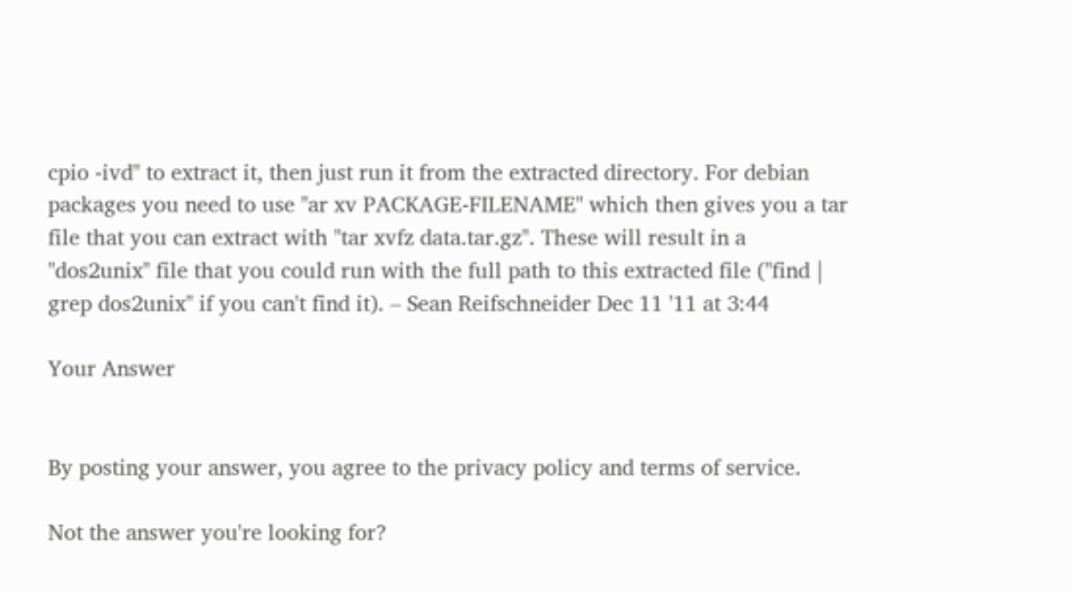cpio -ivd" to extract it, then just run it from the extracted directory. For debian packages you need to use "ar xv PACKAGE-FILENAME" which then gives you a tar file that you can extract with "tar xvfz data.tar.gz". These will result in a "dos2unix" file that you could run with the full path to this extracted file ("find | grep dos2unix" if you can't find it). – Sean Reifschneider Dec 11 '11 at 3:44

Your Answer


By posting your answer, you agree to the privacy policy and terms of service.

Not the answer you're looking for?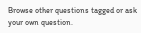Browse other questions tagged or ask your own question.